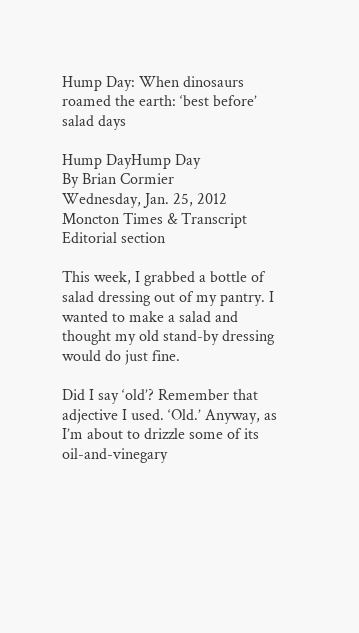Hump Day: When dinosaurs roamed the earth: ‘best before’ salad days

Hump DayHump Day
By Brian Cormier
Wednesday, Jan. 25, 2012
Moncton Times & Transcript
Editorial section

This week, I grabbed a bottle of salad dressing out of my pantry. I wanted to make a salad and thought my old stand-by dressing would do just fine.

Did I say ‘old’? Remember that adjective I used. ‘Old.’ Anyway, as I’m about to drizzle some of its oil-and-vinegary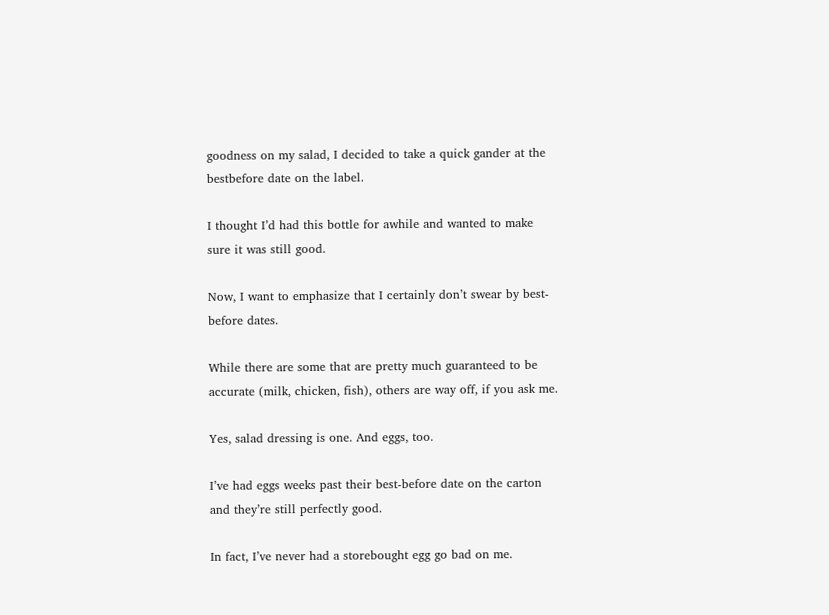goodness on my salad, I decided to take a quick gander at the bestbefore date on the label.

I thought I’d had this bottle for awhile and wanted to make sure it was still good.

Now, I want to emphasize that I certainly don’t swear by best-before dates.

While there are some that are pretty much guaranteed to be accurate (milk, chicken, fish), others are way off, if you ask me.

Yes, salad dressing is one. And eggs, too.

I’ve had eggs weeks past their best-before date on the carton and they’re still perfectly good.

In fact, I’ve never had a storebought egg go bad on me.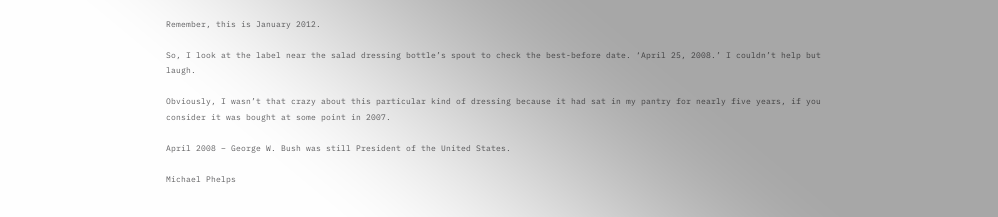Remember, this is January 2012.

So, I look at the label near the salad dressing bottle’s spout to check the best-before date. ‘April 25, 2008.’ I couldn’t help but laugh.

Obviously, I wasn’t that crazy about this particular kind of dressing because it had sat in my pantry for nearly five years, if you consider it was bought at some point in 2007.

April 2008 – George W. Bush was still President of the United States.

Michael Phelps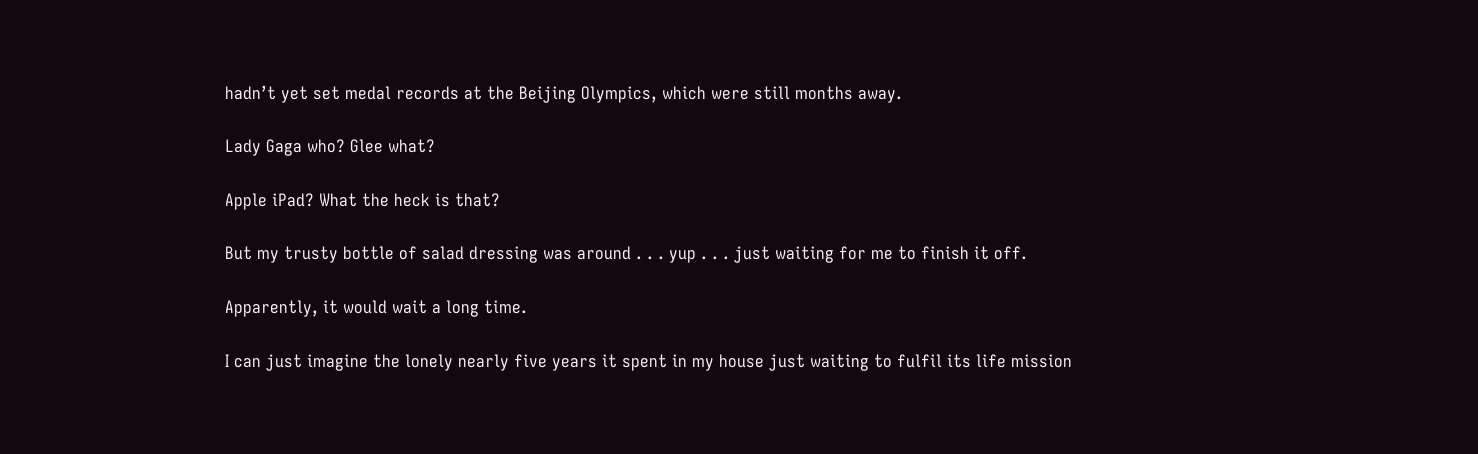hadn’t yet set medal records at the Beijing Olympics, which were still months away.

Lady Gaga who? Glee what?

Apple iPad? What the heck is that?

But my trusty bottle of salad dressing was around . . . yup . . . just waiting for me to finish it off.

Apparently, it would wait a long time.

I can just imagine the lonely nearly five years it spent in my house just waiting to fulfil its life mission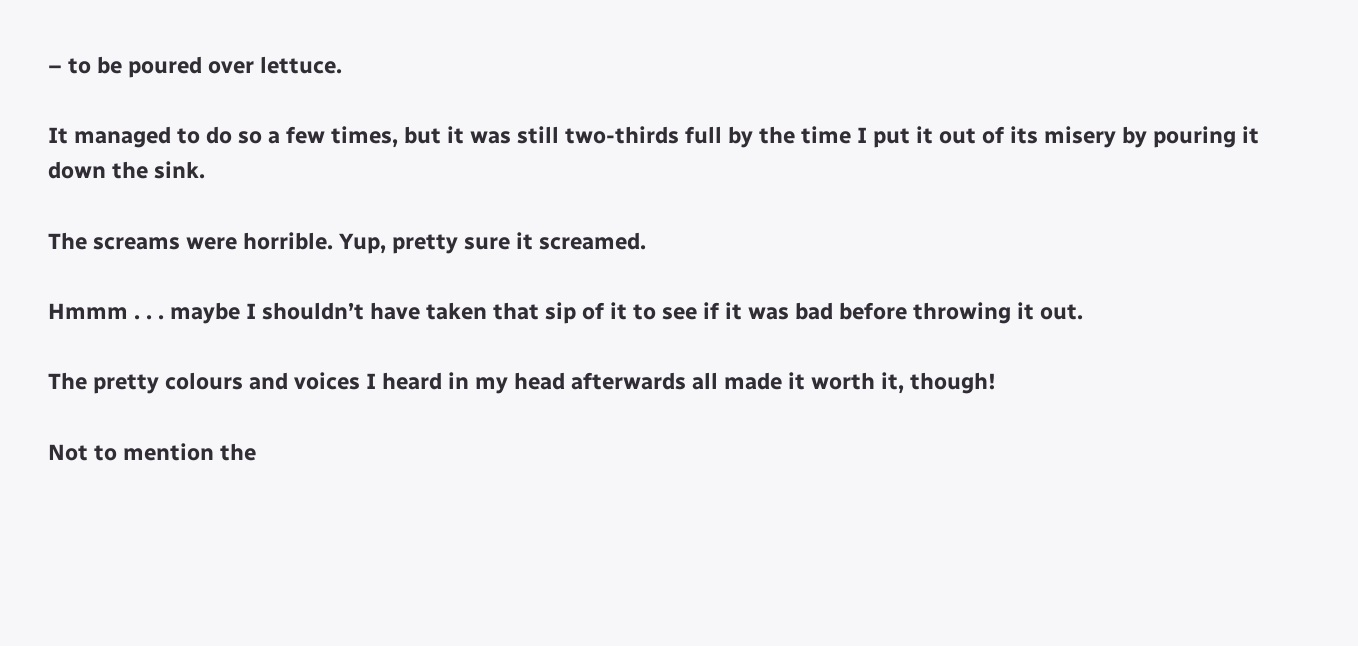– to be poured over lettuce.

It managed to do so a few times, but it was still two-thirds full by the time I put it out of its misery by pouring it down the sink.

The screams were horrible. Yup, pretty sure it screamed.

Hmmm . . . maybe I shouldn’t have taken that sip of it to see if it was bad before throwing it out.

The pretty colours and voices I heard in my head afterwards all made it worth it, though!

Not to mention the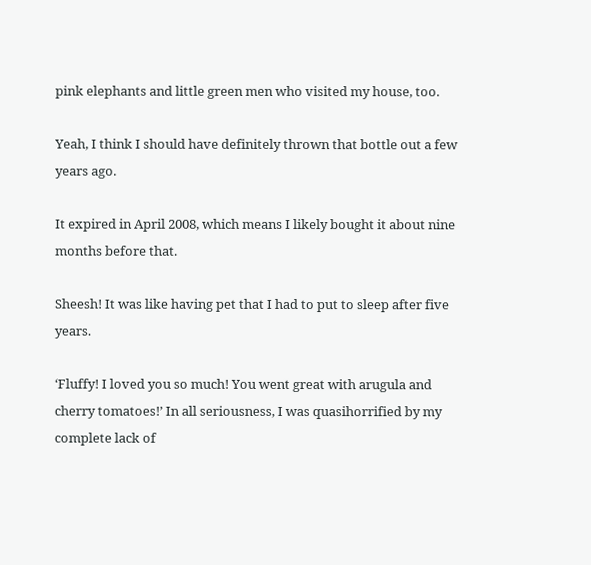pink elephants and little green men who visited my house, too.

Yeah, I think I should have definitely thrown that bottle out a few years ago.

It expired in April 2008, which means I likely bought it about nine months before that.

Sheesh! It was like having pet that I had to put to sleep after five years.

‘Fluffy! I loved you so much! You went great with arugula and cherry tomatoes!’ In all seriousness, I was quasihorrified by my complete lack of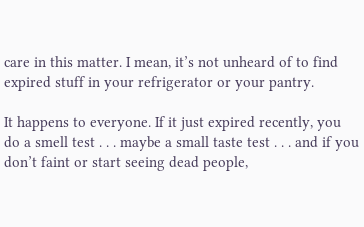care in this matter. I mean, it’s not unheard of to find expired stuff in your refrigerator or your pantry.

It happens to everyone. If it just expired recently, you do a smell test . . . maybe a small taste test . . . and if you don’t faint or start seeing dead people,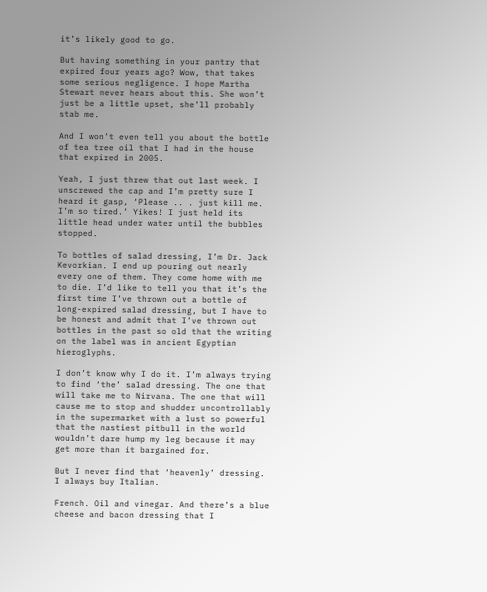it’s likely good to go.

But having something in your pantry that expired four years ago? Wow, that takes some serious negligence. I hope Martha Stewart never hears about this. She won’t just be a little upset, she’ll probably stab me.

And I won’t even tell you about the bottle of tea tree oil that I had in the house that expired in 2005.

Yeah, I just threw that out last week. I unscrewed the cap and I’m pretty sure I heard it gasp, ‘Please .. . just kill me. I’m so tired.’ Yikes! I just held its little head under water until the bubbles stopped.

To bottles of salad dressing, I’m Dr. Jack Kevorkian. I end up pouring out nearly every one of them. They come home with me to die. I’d like to tell you that it’s the first time I’ve thrown out a bottle of long-expired salad dressing, but I have to be honest and admit that I’ve thrown out bottles in the past so old that the writing on the label was in ancient Egyptian hieroglyphs.

I don’t know why I do it. I’m always trying to find ‘the’ salad dressing. The one that will take me to Nirvana. The one that will cause me to stop and shudder uncontrollably in the supermarket with a lust so powerful that the nastiest pitbull in the world wouldn’t dare hump my leg because it may get more than it bargained for.

But I never find that ‘heavenly’ dressing. I always buy Italian.

French. Oil and vinegar. And there’s a blue cheese and bacon dressing that I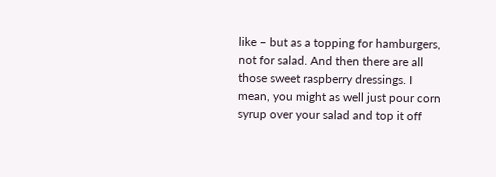like – but as a topping for hamburgers, not for salad. And then there are all those sweet raspberry dressings. I mean, you might as well just pour corn syrup over your salad and top it off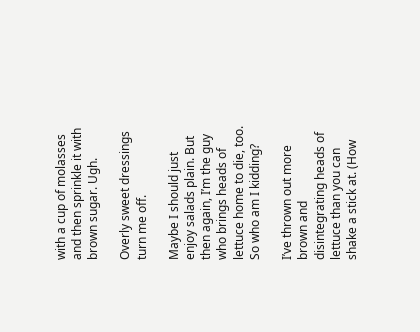with a cup of molasses and then sprinkle it with brown sugar. Ugh.

Overly sweet dressings turn me off.

Maybe I should just enjoy salads plain. But then again, I’m the guy who brings heads of lettuce home to die, too. So who am I kidding?

I’ve thrown out more brown and disintegrating heads of lettuce than you can shake a stick at. (How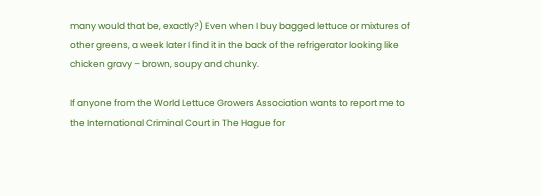many would that be, exactly?) Even when I buy bagged lettuce or mixtures of other greens, a week later I find it in the back of the refrigerator looking like chicken gravy – brown, soupy and chunky.

If anyone from the World Lettuce Growers Association wants to report me to the International Criminal Court in The Hague for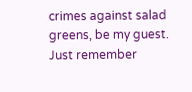crimes against salad greens, be my guest. Just remember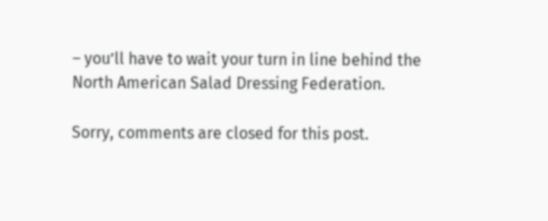– you’ll have to wait your turn in line behind the North American Salad Dressing Federation.

Sorry, comments are closed for this post.